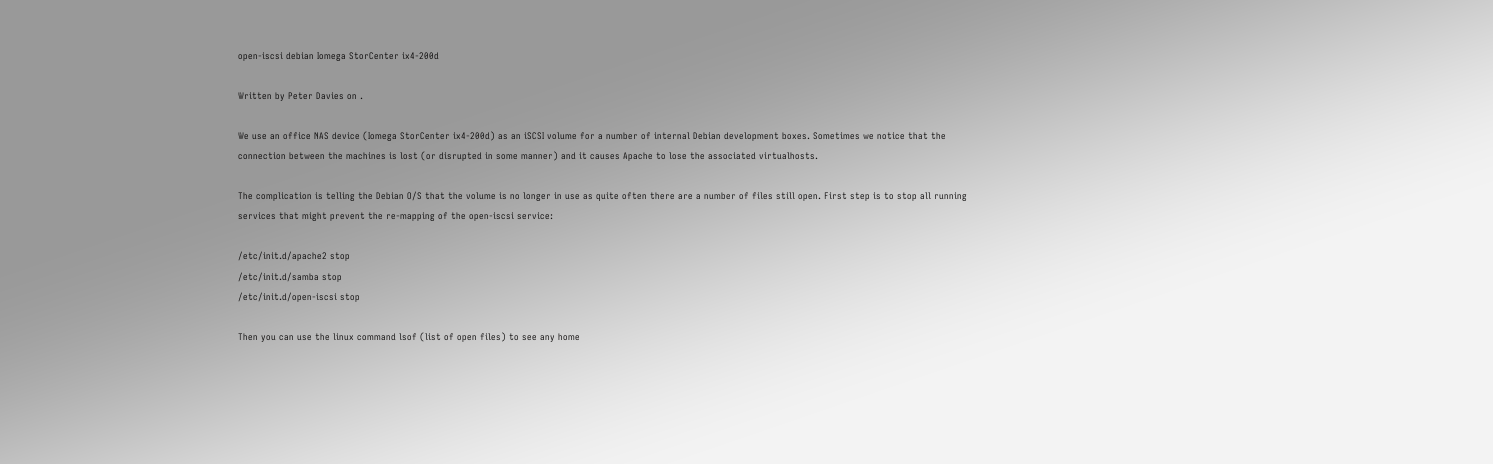open-iscsi debian Iomega StorCenter ix4-200d

Written by Peter Davies on .

We use an office NAS device (Iomega StorCenter ix4-200d) as an iSCSI volume for a number of internal Debian development boxes. Sometimes we notice that the connection between the machines is lost (or disrupted in some manner) and it causes Apache to lose the associated virtualhosts.

The complication is telling the Debian O/S that the volume is no longer in use as quite often there are a number of files still open. First step is to stop all running services that might prevent the re-mapping of the open-iscsi service:

/etc/init.d/apache2 stop
/etc/init.d/samba stop
/etc/init.d/open-iscsi stop

Then you can use the linux command lsof (list of open files) to see any home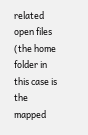related open files (the home folder in this case is the mapped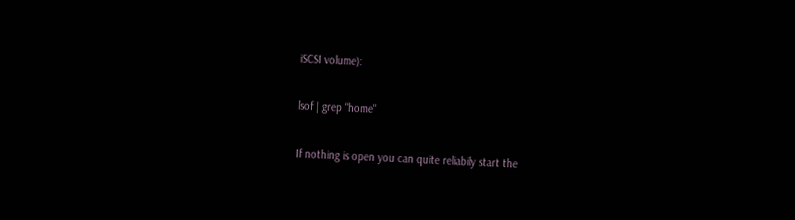iSCSI volume):

lsof | grep "home"

If nothing is open you can quite reliabily start the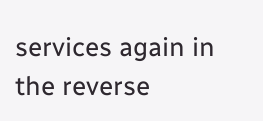services again in the reverse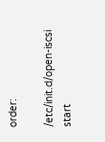order:

/etc/init.d/open-iscsi start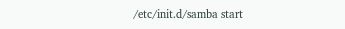/etc/init.d/samba start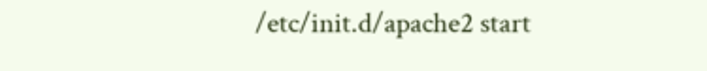/etc/init.d/apache2 start